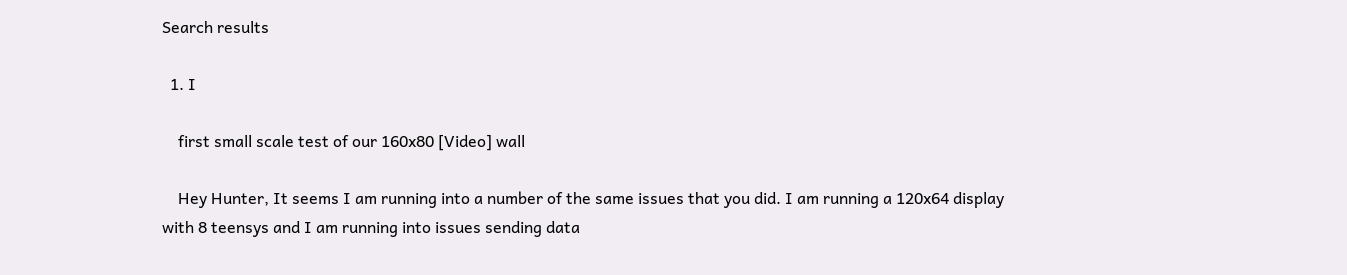Search results

  1. I

    first small scale test of our 160x80 [Video] wall

    Hey Hunter, It seems I am running into a number of the same issues that you did. I am running a 120x64 display with 8 teensys and I am running into issues sending data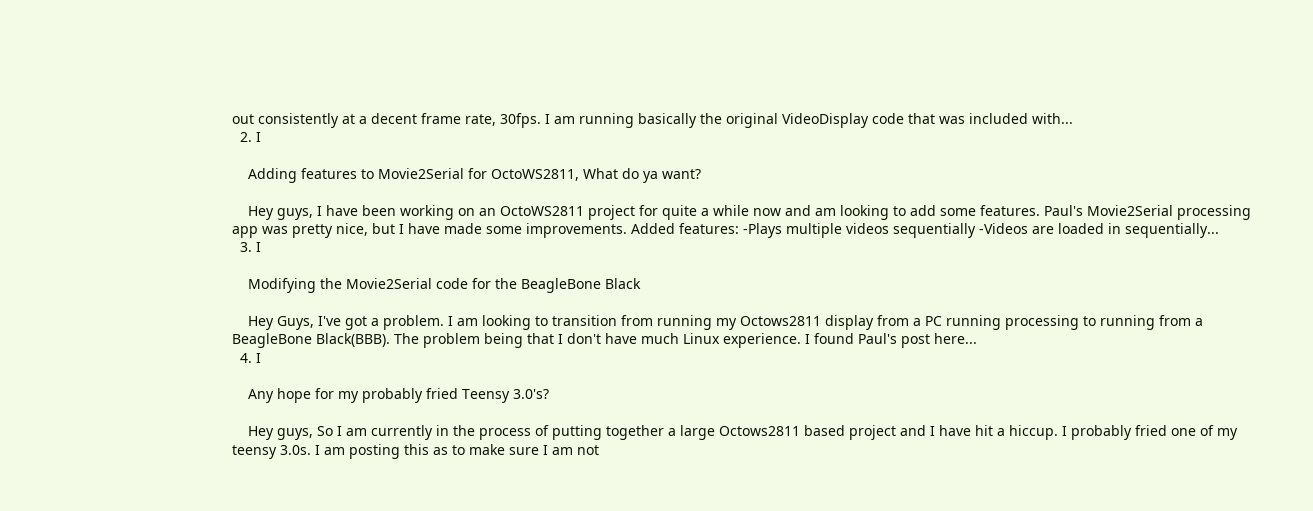out consistently at a decent frame rate, 30fps. I am running basically the original VideoDisplay code that was included with...
  2. I

    Adding features to Movie2Serial for OctoWS2811, What do ya want?

    Hey guys, I have been working on an OctoWS2811 project for quite a while now and am looking to add some features. Paul's Movie2Serial processing app was pretty nice, but I have made some improvements. Added features: -Plays multiple videos sequentially -Videos are loaded in sequentially...
  3. I

    Modifying the Movie2Serial code for the BeagleBone Black

    Hey Guys, I've got a problem. I am looking to transition from running my Octows2811 display from a PC running processing to running from a BeagleBone Black(BBB). The problem being that I don't have much Linux experience. I found Paul's post here...
  4. I

    Any hope for my probably fried Teensy 3.0's?

    Hey guys, So I am currently in the process of putting together a large Octows2811 based project and I have hit a hiccup. I probably fried one of my teensy 3.0s. I am posting this as to make sure I am not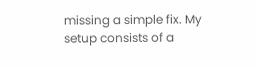missing a simple fix. My setup consists of a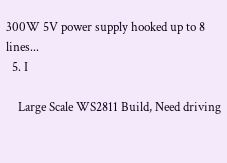300W 5V power supply hooked up to 8 lines...
  5. I

    Large Scale WS2811 Build, Need driving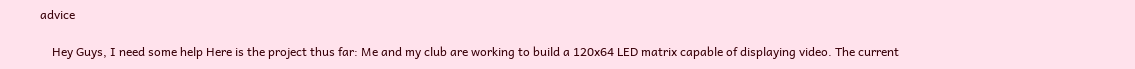advice

    Hey Guys, I need some help Here is the project thus far: Me and my club are working to build a 120x64 LED matrix capable of displaying video. The current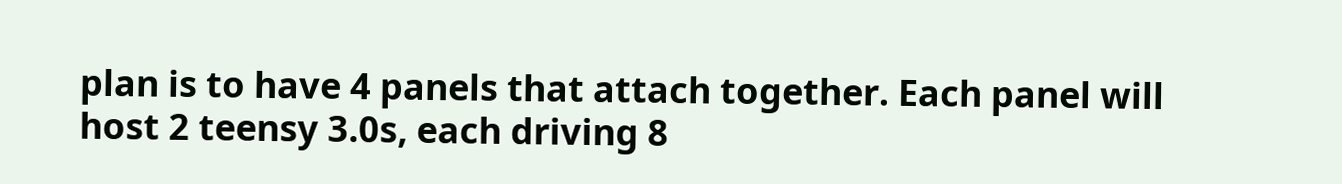plan is to have 4 panels that attach together. Each panel will host 2 teensy 3.0s, each driving 8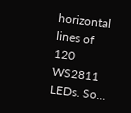horizontal lines of 120 WS2811 LEDs. So...